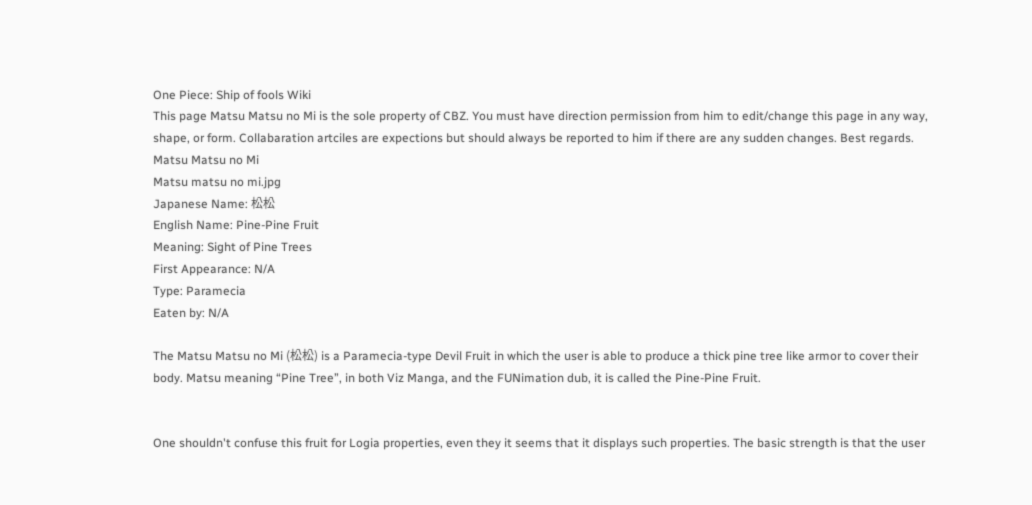One Piece: Ship of fools Wiki
This page Matsu Matsu no Mi is the sole property of CBZ. You must have direction permission from him to edit/change this page in any way, shape, or form. Collabaration artciles are expections but should always be reported to him if there are any sudden changes. Best regards.
Matsu Matsu no Mi
Matsu matsu no mi.jpg
Japanese Name: 松松
English Name: Pine-Pine Fruit
Meaning: Sight of Pine Trees
First Appearance: N/A
Type: Paramecia
Eaten by: N/A

The Matsu Matsu no Mi (松松) is a Paramecia-type Devil Fruit in which the user is able to produce a thick pine tree like armor to cover their body. Matsu meaning “Pine Tree”, in both Viz Manga, and the FUNimation dub, it is called the Pine-Pine Fruit.


One shouldn't confuse this fruit for Logia properties, even they it seems that it displays such properties. The basic strength is that the user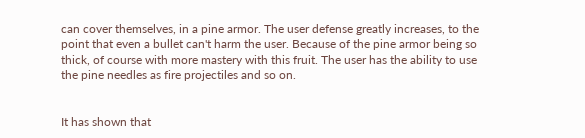can cover themselves, in a pine armor. The user defense greatly increases, to the point that even a bullet can't harm the user. Because of the pine armor being so thick, of course with more mastery with this fruit. The user has the ability to use the pine needles as fire projectiles and so on.


It has shown that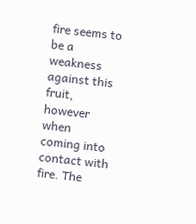fire seems to be a weakness against this fruit, however when coming into contact with fire. The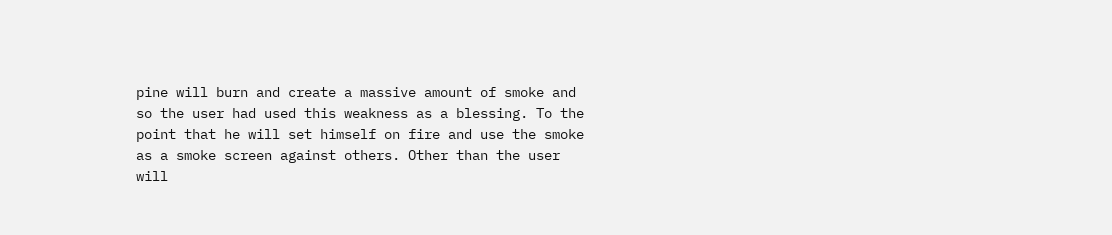pine will burn and create a massive amount of smoke and so the user had used this weakness as a blessing. To the point that he will set himself on fire and use the smoke as a smoke screen against others. Other than the user will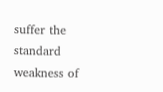suffer the standard weakness of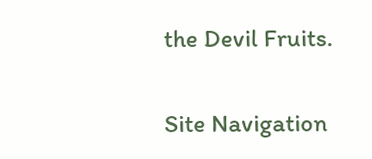the Devil Fruits.

Site Navigation